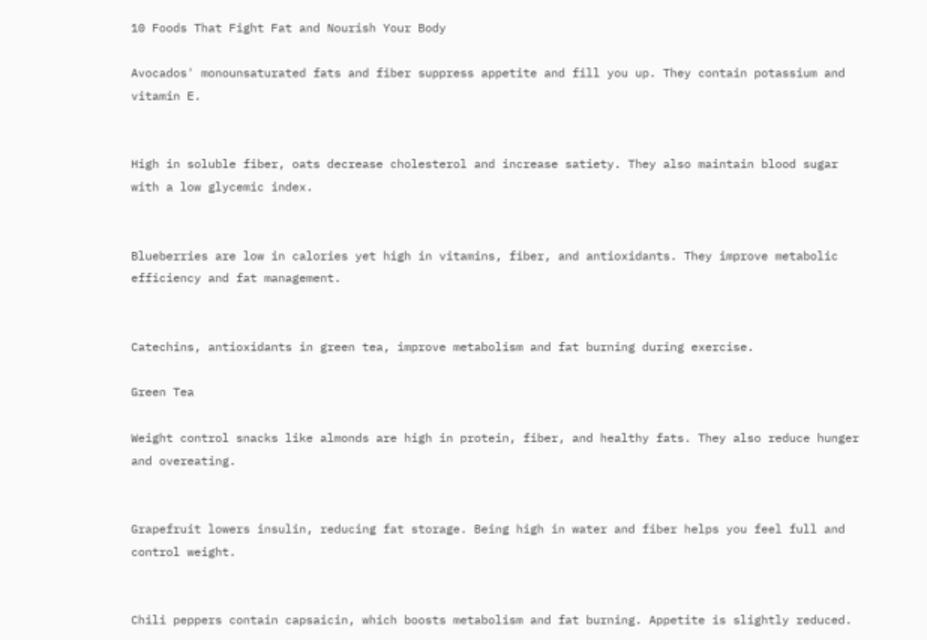10 Foods That Fight Fat and Nourish Your Body

Avocados' monounsaturated fats and fiber suppress appetite and fill you up. They contain potassium and vitamin E.


High in soluble fiber, oats decrease cholesterol and increase satiety. They also maintain blood sugar with a low glycemic index.


Blueberries are low in calories yet high in vitamins, fiber, and antioxidants. They improve metabolic efficiency and fat management.


Catechins, antioxidants in green tea, improve metabolism and fat burning during exercise.

Green Tea

Weight control snacks like almonds are high in protein, fiber, and healthy fats. They also reduce hunger and overeating.


Grapefruit lowers insulin, reducing fat storage. Being high in water and fiber helps you feel full and control weight.


Chili peppers contain capsaicin, which boosts metabolism and fat burning. Appetite is slightly reduced.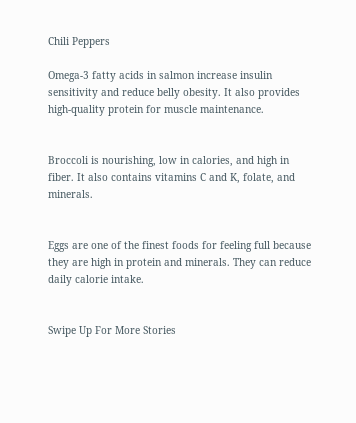Chili Peppers

Omega-3 fatty acids in salmon increase insulin sensitivity and reduce belly obesity. It also provides high-quality protein for muscle maintenance.


Broccoli is nourishing, low in calories, and high in fiber. It also contains vitamins C and K, folate, and minerals.


Eggs are one of the finest foods for feeling full because they are high in protein and minerals. They can reduce daily calorie intake.


Swipe Up For More Stories